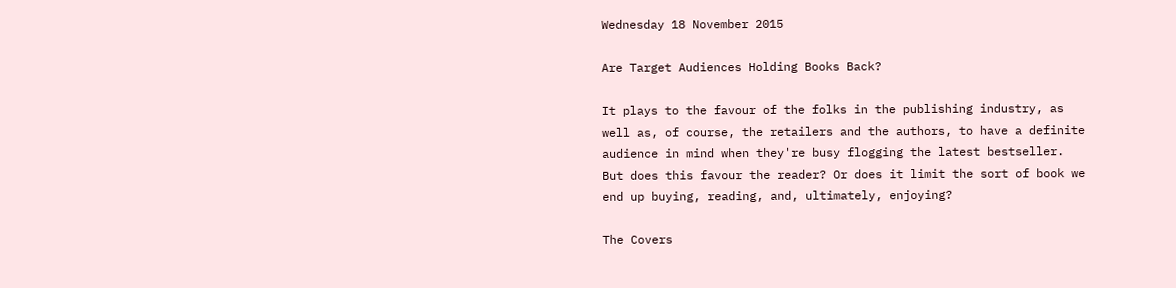Wednesday 18 November 2015

Are Target Audiences Holding Books Back?

It plays to the favour of the folks in the publishing industry, as well as, of course, the retailers and the authors, to have a definite audience in mind when they're busy flogging the latest bestseller. But does this favour the reader? Or does it limit the sort of book we end up buying, reading, and, ultimately, enjoying?

The Covers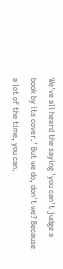We've all heard the saying 'you can't judge a book by its cover.' But we do, don't we? Because a lot of the time, you can.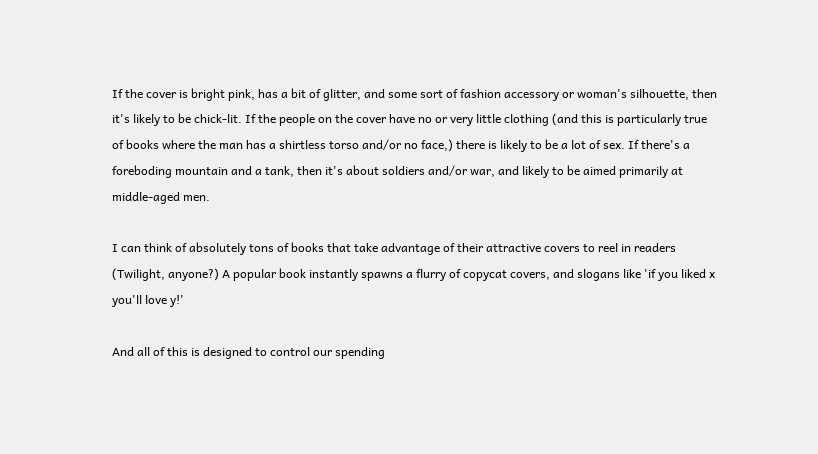If the cover is bright pink, has a bit of glitter, and some sort of fashion accessory or woman's silhouette, then it's likely to be chick-lit. If the people on the cover have no or very little clothing (and this is particularly true of books where the man has a shirtless torso and/or no face,) there is likely to be a lot of sex. If there's a foreboding mountain and a tank, then it's about soldiers and/or war, and likely to be aimed primarily at middle-aged men.

I can think of absolutely tons of books that take advantage of their attractive covers to reel in readers (Twilight, anyone?) A popular book instantly spawns a flurry of copycat covers, and slogans like 'if you liked x you'll love y!'

And all of this is designed to control our spending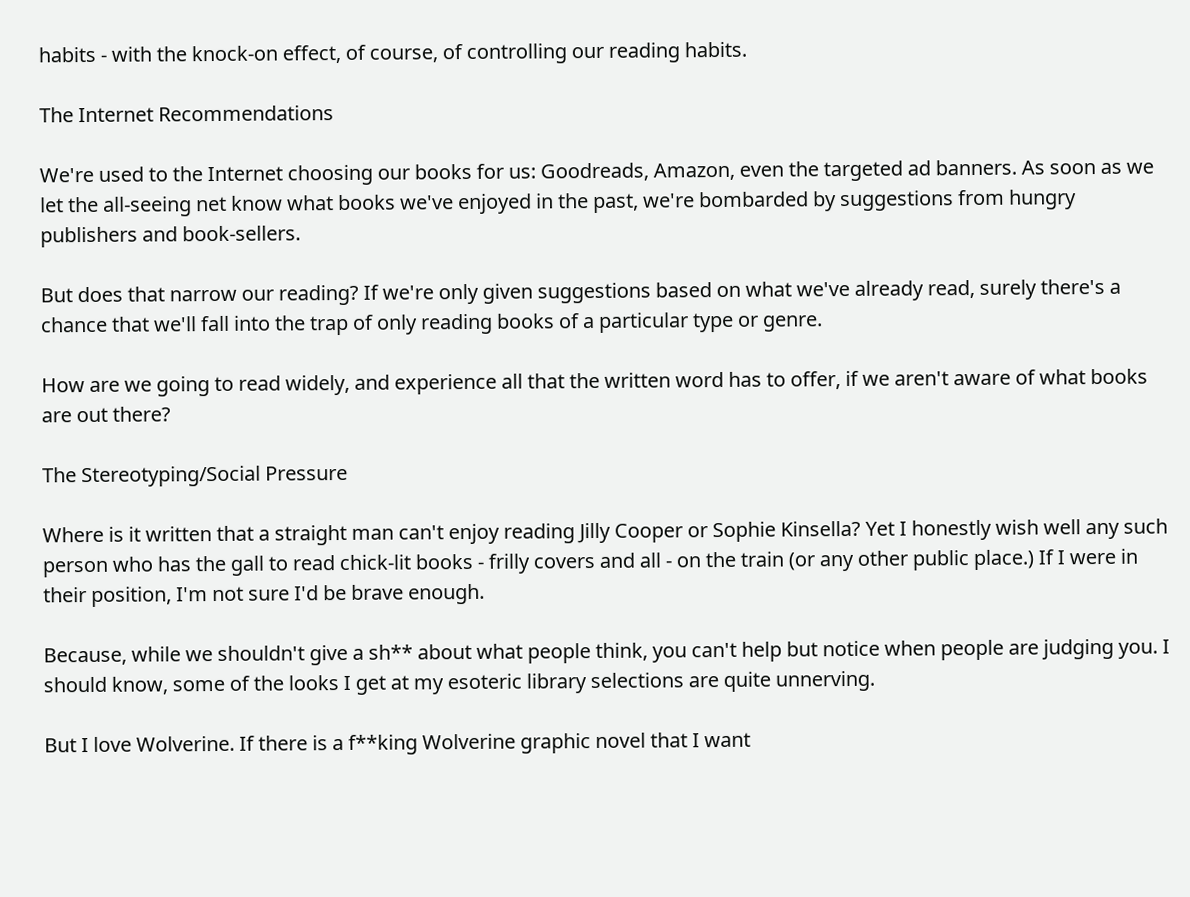habits - with the knock-on effect, of course, of controlling our reading habits.

The Internet Recommendations

We're used to the Internet choosing our books for us: Goodreads, Amazon, even the targeted ad banners. As soon as we let the all-seeing net know what books we've enjoyed in the past, we're bombarded by suggestions from hungry publishers and book-sellers.

But does that narrow our reading? If we're only given suggestions based on what we've already read, surely there's a chance that we'll fall into the trap of only reading books of a particular type or genre.

How are we going to read widely, and experience all that the written word has to offer, if we aren't aware of what books are out there?

The Stereotyping/Social Pressure

Where is it written that a straight man can't enjoy reading Jilly Cooper or Sophie Kinsella? Yet I honestly wish well any such person who has the gall to read chick-lit books - frilly covers and all - on the train (or any other public place.) If I were in their position, I'm not sure I'd be brave enough.

Because, while we shouldn't give a sh** about what people think, you can't help but notice when people are judging you. I should know, some of the looks I get at my esoteric library selections are quite unnerving.

But I love Wolverine. If there is a f**king Wolverine graphic novel that I want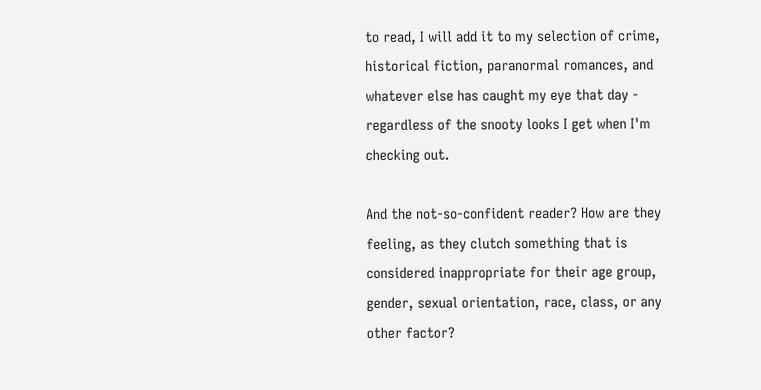to read, I will add it to my selection of crime, historical fiction, paranormal romances, and whatever else has caught my eye that day - regardless of the snooty looks I get when I'm checking out.

And the not-so-confident reader? How are they feeling, as they clutch something that is considered inappropriate for their age group, gender, sexual orientation, race, class, or any other factor?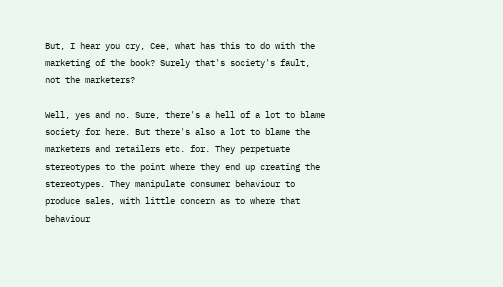But, I hear you cry, Cee, what has this to do with the marketing of the book? Surely that's society's fault, not the marketers?

Well, yes and no. Sure, there's a hell of a lot to blame society for here. But there's also a lot to blame the marketers and retailers etc. for. They perpetuate stereotypes to the point where they end up creating the stereotypes. They manipulate consumer behaviour to produce sales, with little concern as to where that behaviour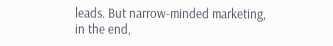leads. But narrow-minded marketing, in the end,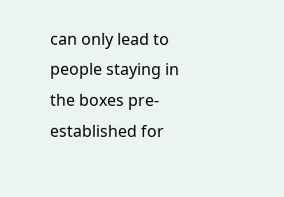can only lead to people staying in the boxes pre-established for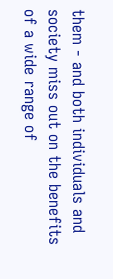them - and both individuals and society miss out on the benefits of a wide range of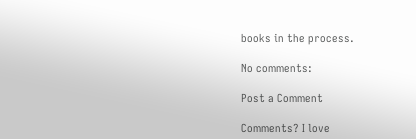books in the process.

No comments:

Post a Comment

Comments? I love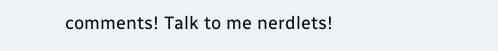comments! Talk to me nerdlets!